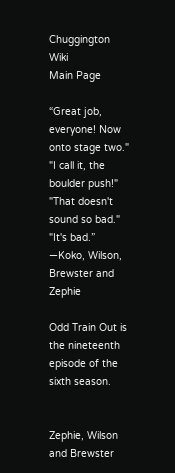Chuggington Wiki
Main Page

“Great job, everyone! Now onto stage two."
"I call it, the boulder push!"
"That doesn't sound so bad."
"It's bad.”
―Koko, Wilson, Brewster and Zephie

Odd Train Out is the nineteenth episode of the sixth season.


Zephie, Wilson and Brewster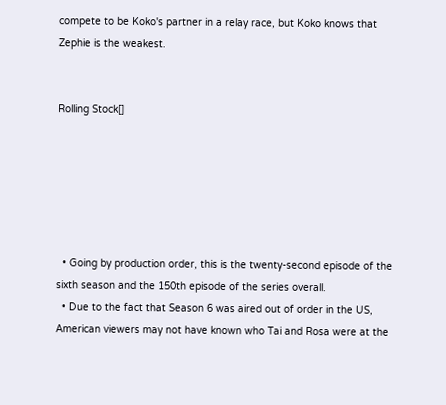compete to be Koko's partner in a relay race, but Koko knows that Zephie is the weakest.


Rolling Stock[]






  • Going by production order, this is the twenty-second episode of the sixth season and the 150th episode of the series overall.
  • Due to the fact that Season 6 was aired out of order in the US, American viewers may not have known who Tai and Rosa were at the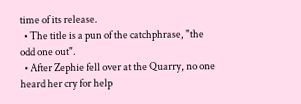time of its release.
  • The title is a pun of the catchphrase, "the odd one out".
  • After Zephie fell over at the Quarry, no one heard her cry for help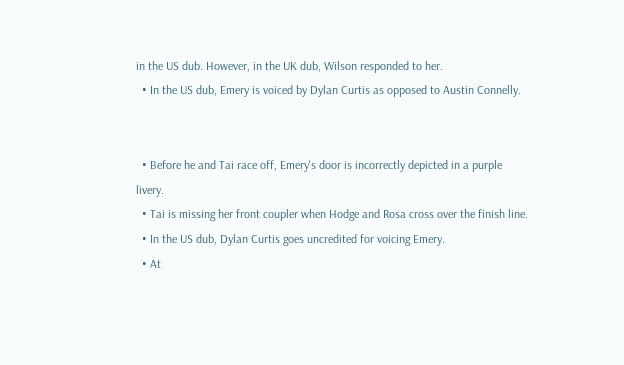in the US dub. However, in the UK dub, Wilson responded to her.
  • In the US dub, Emery is voiced by Dylan Curtis as opposed to Austin Connelly.


  • Before he and Tai race off, Emery's door is incorrectly depicted in a purple livery.
  • Tai is missing her front coupler when Hodge and Rosa cross over the finish line.
  • In the US dub, Dylan Curtis goes uncredited for voicing Emery.
  • At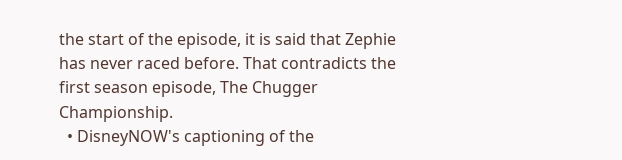the start of the episode, it is said that Zephie has never raced before. That contradicts the first season episode, The Chugger Championship.
  • DisneyNOW's captioning of the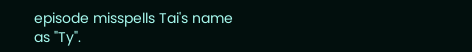episode misspells Tai's name as "Ty".